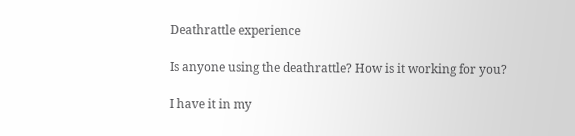Deathrattle experience

Is anyone using the deathrattle? How is it working for you?

I have it in my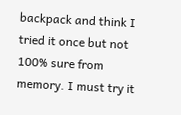backpack and think I tried it once but not 100% sure from memory. I must try it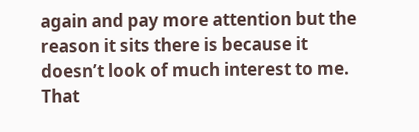again and pay more attention but the reason it sits there is because it doesn’t look of much interest to me. That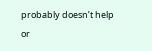probably doesn’t help or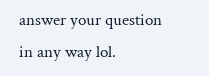answer your question in any way lol.